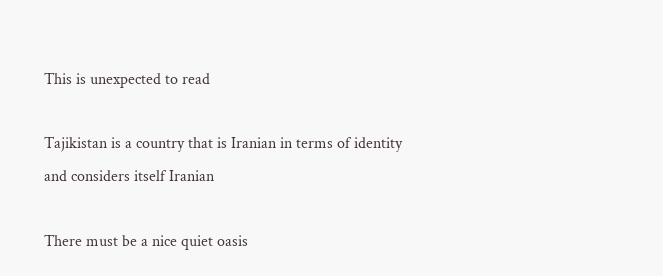This is unexpected to read

Tajikistan is a country that is Iranian in terms of identity and considers itself Iranian

There must be a nice quiet oasis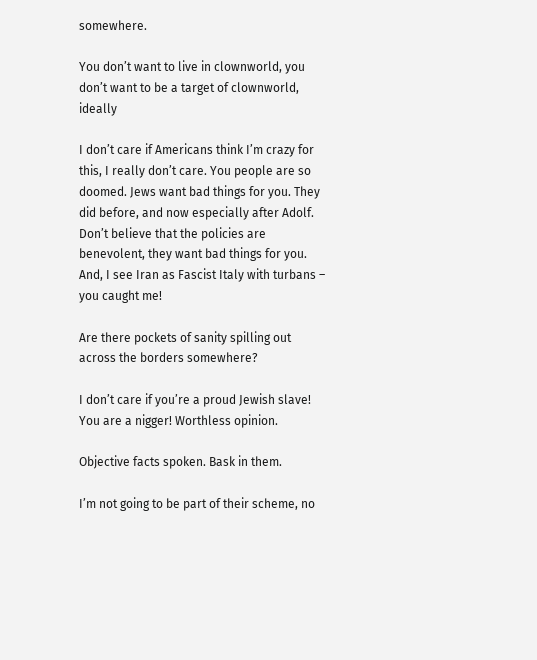somewhere.

You don’t want to live in clownworld, you don’t want to be a target of clownworld, ideally

I don’t care if Americans think I’m crazy for this, I really don’t care. You people are so doomed. Jews want bad things for you. They did before, and now especially after Adolf. Don’t believe that the policies are benevolent, they want bad things for you. And, I see Iran as Fascist Italy with turbans – you caught me!

Are there pockets of sanity spilling out across the borders somewhere?

I don’t care if you’re a proud Jewish slave! You are a nigger! Worthless opinion.

Objective facts spoken. Bask in them.

I’m not going to be part of their scheme, no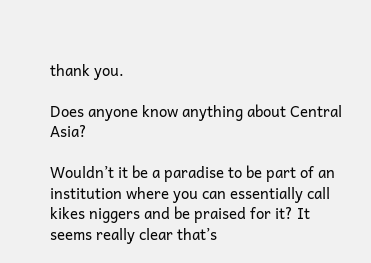thank you.

Does anyone know anything about Central Asia?

Wouldn’t it be a paradise to be part of an institution where you can essentially call kikes niggers and be praised for it? It seems really clear that’s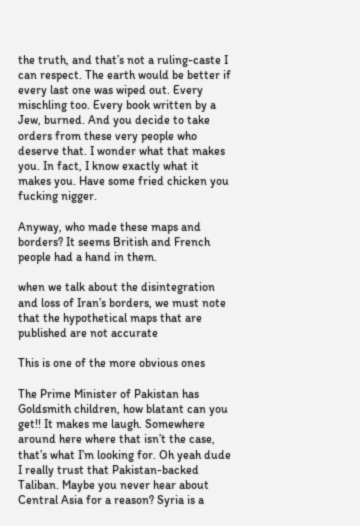the truth, and that’s not a ruling-caste I can respect. The earth would be better if every last one was wiped out. Every mischling too. Every book written by a Jew, burned. And you decide to take orders from these very people who deserve that. I wonder what that makes you. In fact, I know exactly what it makes you. Have some fried chicken you fucking nigger.

Anyway, who made these maps and borders? It seems British and French people had a hand in them.

when we talk about the disintegration and loss of Iran’s borders, we must note that the hypothetical maps that are published are not accurate

This is one of the more obvious ones

The Prime Minister of Pakistan has Goldsmith children, how blatant can you get!! It makes me laugh. Somewhere around here where that isn’t the case, that’s what I’m looking for. Oh yeah dude I really trust that Pakistan-backed Taliban. Maybe you never hear about Central Asia for a reason? Syria is a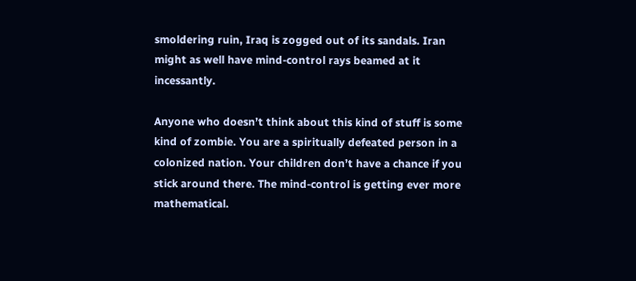smoldering ruin, Iraq is zogged out of its sandals. Iran might as well have mind-control rays beamed at it incessantly.

Anyone who doesn’t think about this kind of stuff is some kind of zombie. You are a spiritually defeated person in a colonized nation. Your children don’t have a chance if you stick around there. The mind-control is getting ever more mathematical.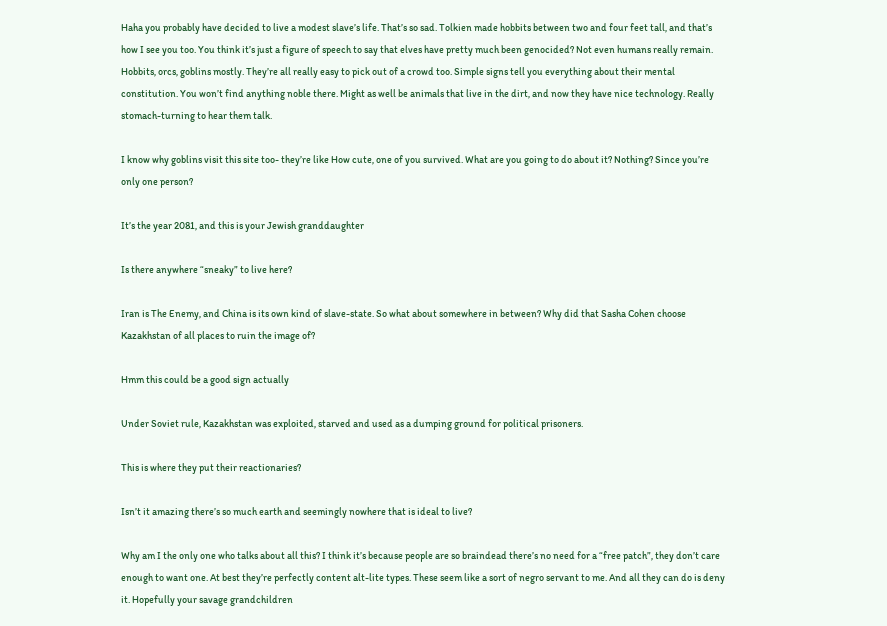Haha you probably have decided to live a modest slave’s life. That’s so sad. Tolkien made hobbits between two and four feet tall, and that’s how I see you too. You think it’s just a figure of speech to say that elves have pretty much been genocided? Not even humans really remain. Hobbits, orcs, goblins mostly. They’re all really easy to pick out of a crowd too. Simple signs tell you everything about their mental constitution. You won’t find anything noble there. Might as well be animals that live in the dirt, and now they have nice technology. Really stomach-turning to hear them talk.

I know why goblins visit this site too- they’re like How cute, one of you survived. What are you going to do about it? Nothing? Since you’re only one person?

It’s the year 2081, and this is your Jewish granddaughter

Is there anywhere “sneaky” to live here?

Iran is The Enemy, and China is its own kind of slave-state. So what about somewhere in between? Why did that Sasha Cohen choose Kazakhstan of all places to ruin the image of?

Hmm this could be a good sign actually

Under Soviet rule, Kazakhstan was exploited, starved and used as a dumping ground for political prisoners.

This is where they put their reactionaries?

Isn’t it amazing there’s so much earth and seemingly nowhere that is ideal to live?

Why am I the only one who talks about all this? I think it’s because people are so braindead there’s no need for a “free patch”, they don’t care enough to want one. At best they’re perfectly content alt-lite types. These seem like a sort of negro servant to me. And all they can do is deny it. Hopefully your savage grandchildren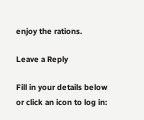enjoy the rations.

Leave a Reply

Fill in your details below or click an icon to log in: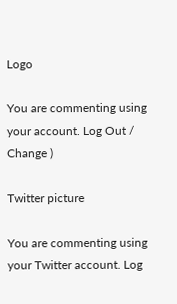Logo

You are commenting using your account. Log Out /  Change )

Twitter picture

You are commenting using your Twitter account. Log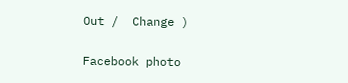Out /  Change )

Facebook photo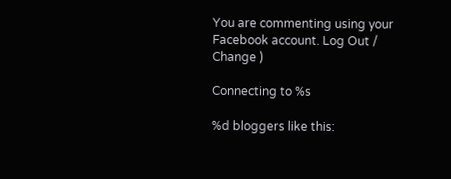You are commenting using your Facebook account. Log Out /  Change )

Connecting to %s

%d bloggers like this: